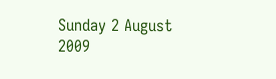Sunday 2 August 2009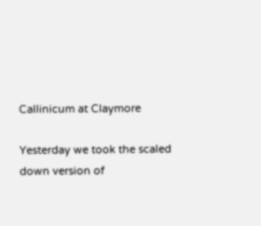Callinicum at Claymore

Yesterday we took the scaled down version of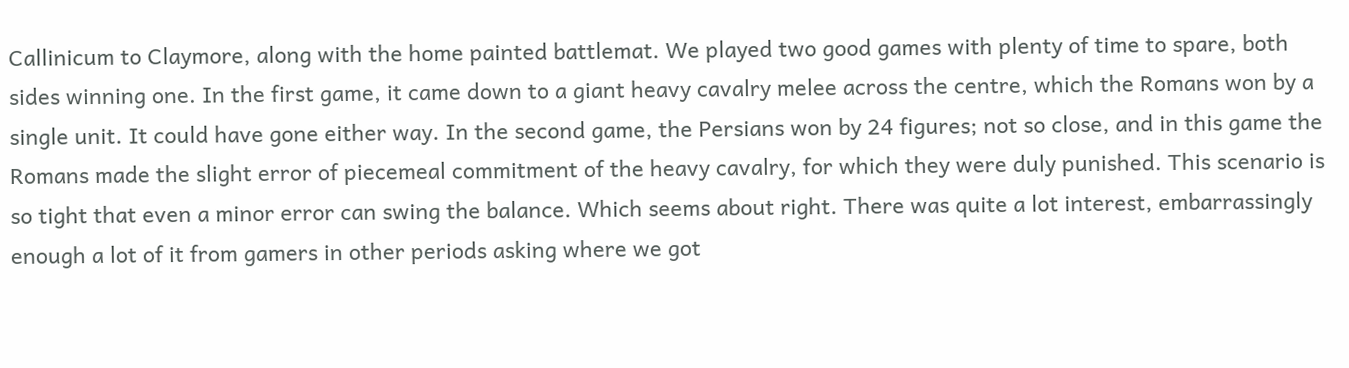Callinicum to Claymore, along with the home painted battlemat. We played two good games with plenty of time to spare, both sides winning one. In the first game, it came down to a giant heavy cavalry melee across the centre, which the Romans won by a single unit. It could have gone either way. In the second game, the Persians won by 24 figures; not so close, and in this game the Romans made the slight error of piecemeal commitment of the heavy cavalry, for which they were duly punished. This scenario is so tight that even a minor error can swing the balance. Which seems about right. There was quite a lot interest, embarrassingly enough a lot of it from gamers in other periods asking where we got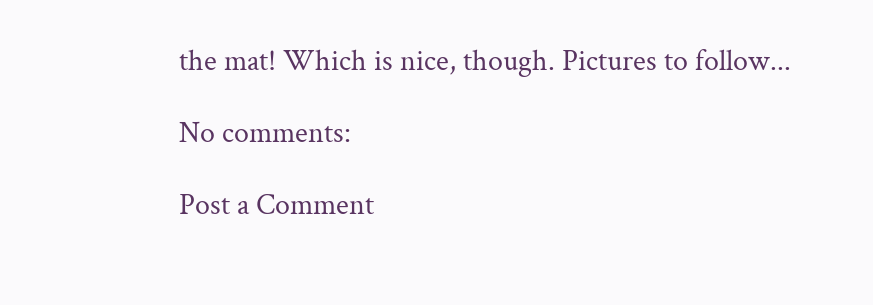the mat! Which is nice, though. Pictures to follow...

No comments:

Post a Comment